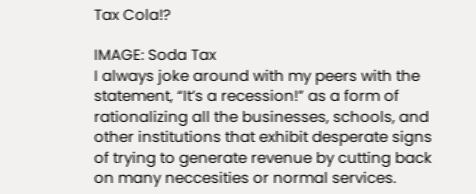Tax Cola!?

IMAGE: Soda Tax
I always joke around with my peers with the statement, “It’s a recession!” as a form of rationalizing all the businesses, schools, and other institutions that exhibit desperate signs of trying to generate revenue by cutting back on many neccesities or normal services.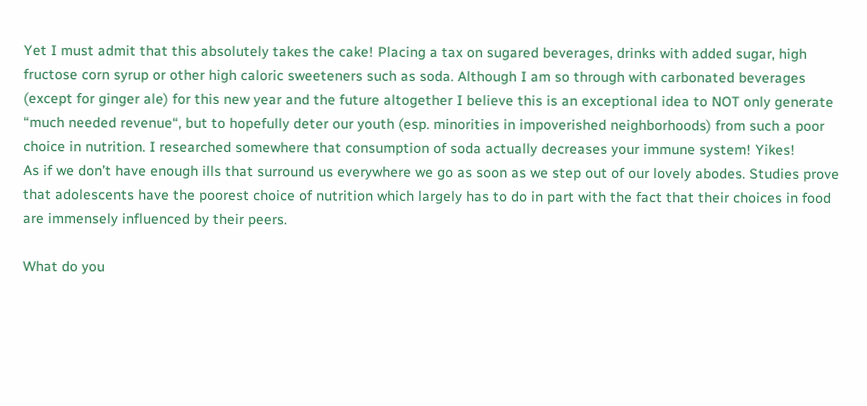Yet I must admit that this absolutely takes the cake! Placing a tax on sugared beverages, drinks with added sugar, high fructose corn syrup or other high caloric sweeteners such as soda. Although I am so through with carbonated beverages (except for ginger ale) for this new year and the future altogether I believe this is an exceptional idea to NOT only generate “much needed revenue“, but to hopefully deter our youth (esp. minorities in impoverished neighborhoods) from such a poor choice in nutrition. I researched somewhere that consumption of soda actually decreases your immune system! Yikes!
As if we don’t have enough ills that surround us everywhere we go as soon as we step out of our lovely abodes. Studies prove that adolescents have the poorest choice of nutrition which largely has to do in part with the fact that their choices in food are immensely influenced by their peers.

What do you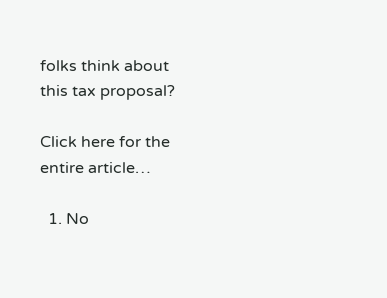folks think about this tax proposal?

Click here for the entire article…

  1. No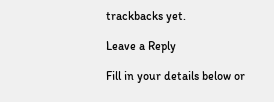trackbacks yet.

Leave a Reply

Fill in your details below or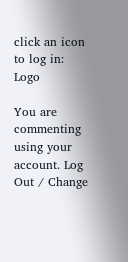click an icon to log in: Logo

You are commenting using your account. Log Out / Change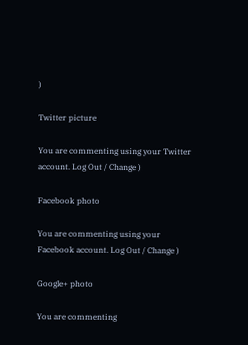)

Twitter picture

You are commenting using your Twitter account. Log Out / Change )

Facebook photo

You are commenting using your Facebook account. Log Out / Change )

Google+ photo

You are commenting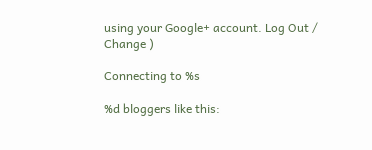using your Google+ account. Log Out / Change )

Connecting to %s

%d bloggers like this: